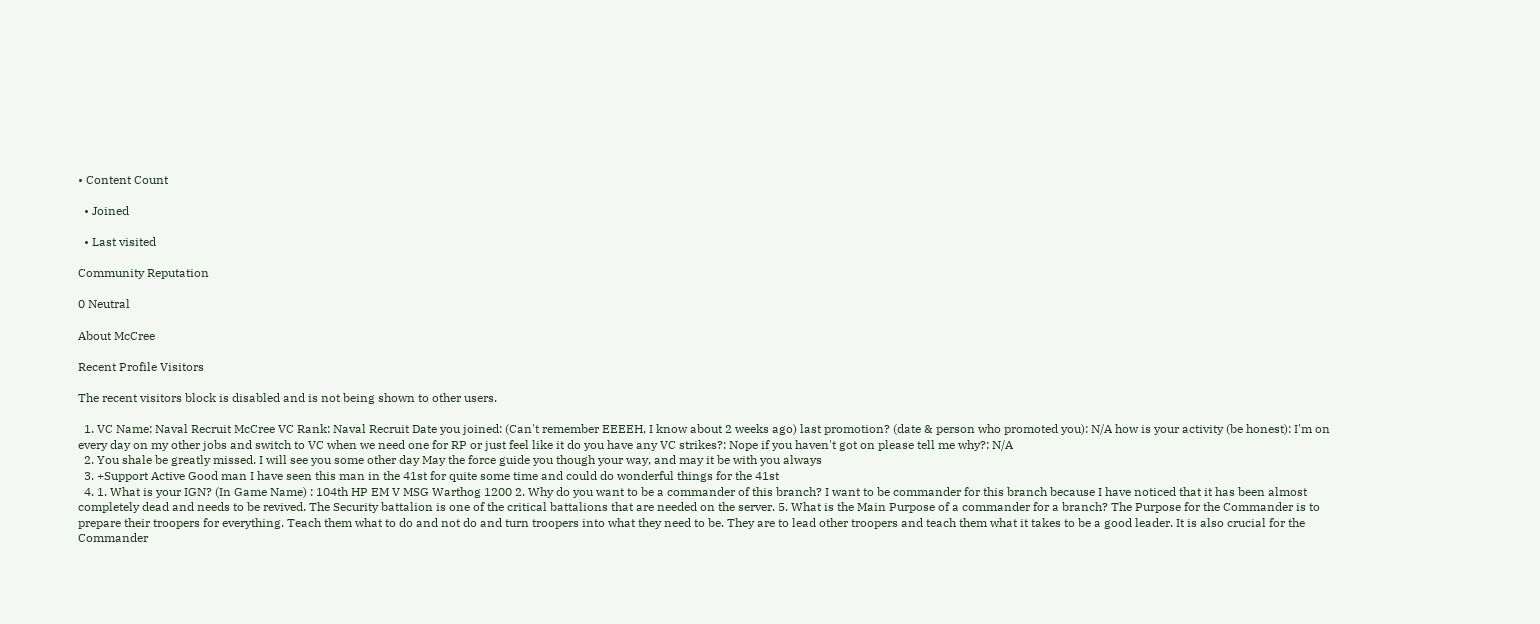• Content Count

  • Joined

  • Last visited

Community Reputation

0 Neutral

About McCree

Recent Profile Visitors

The recent visitors block is disabled and is not being shown to other users.

  1. VC Name: Naval Recruit McCree VC Rank: Naval Recruit Date you joined: (Can't remember EEEEH, I know about 2 weeks ago) last promotion? (date & person who promoted you): N/A how is your activity (be honest): I'm on every day on my other jobs and switch to VC when we need one for RP or just feel like it do you have any VC strikes?: Nope if you haven't got on please tell me why?: N/A
  2. You shale be greatly missed. I will see you some other day May the force guide you though your way, and may it be with you always
  3. +Support Active Good man I have seen this man in the 41st for quite some time and could do wonderful things for the 41st
  4. 1. What is your IGN? (In Game Name) : 104th HP EM V MSG Warthog 1200 2. Why do you want to be a commander of this branch? I want to be commander for this branch because I have noticed that it has been almost completely dead and needs to be revived. The Security battalion is one of the critical battalions that are needed on the server. 5. What is the Main Purpose of a commander for a branch? The Purpose for the Commander is to prepare their troopers for everything. Teach them what to do and not do and turn troopers into what they need to be. They are to lead other troopers and teach them what it takes to be a good leader. It is also crucial for the Commander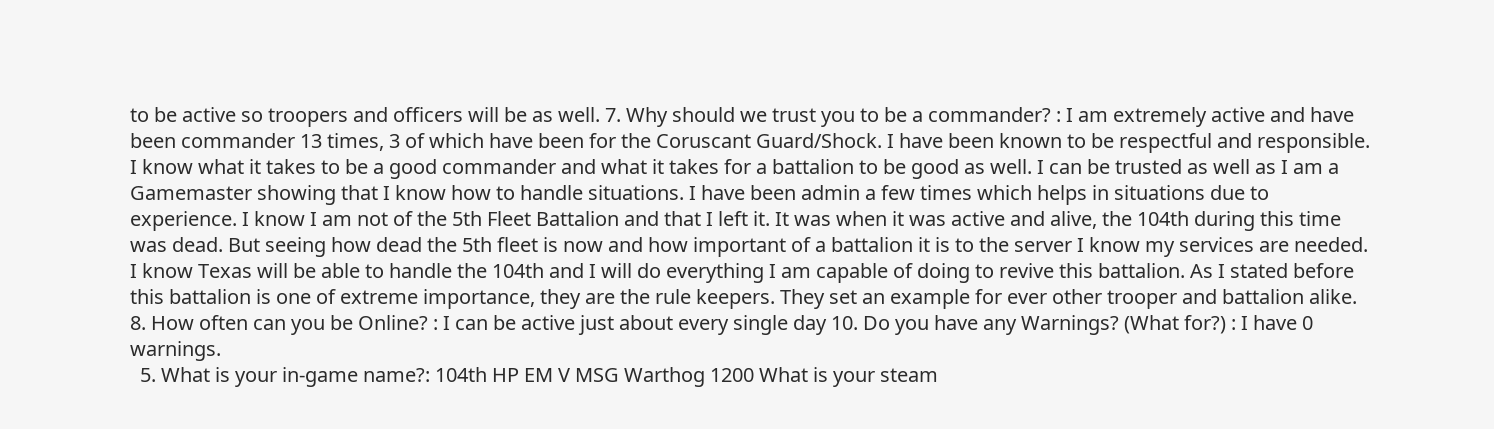to be active so troopers and officers will be as well. 7. Why should we trust you to be a commander? : I am extremely active and have been commander 13 times, 3 of which have been for the Coruscant Guard/Shock. I have been known to be respectful and responsible. I know what it takes to be a good commander and what it takes for a battalion to be good as well. I can be trusted as well as I am a Gamemaster showing that I know how to handle situations. I have been admin a few times which helps in situations due to experience. I know I am not of the 5th Fleet Battalion and that I left it. It was when it was active and alive, the 104th during this time was dead. But seeing how dead the 5th fleet is now and how important of a battalion it is to the server I know my services are needed. I know Texas will be able to handle the 104th and I will do everything I am capable of doing to revive this battalion. As I stated before this battalion is one of extreme importance, they are the rule keepers. They set an example for ever other trooper and battalion alike. 8. How often can you be Online? : I can be active just about every single day 10. Do you have any Warnings? (What for?) : I have 0 warnings.
  5. What is your in-game name?: 104th HP EM V MSG Warthog 1200 What is your steam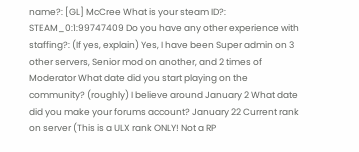name?: [GL] McCree What is your steam ID?: STEAM_0:1:99747409 Do you have any other experience with staffing?: (If yes, explain) Yes, I have been Super admin on 3 other servers, Senior mod on another, and 2 times of Moderator What date did you start playing on the community? (roughly) I believe around January 2 What date did you make your forums account? January 22 Current rank on server (This is a ULX rank ONLY! Not a RP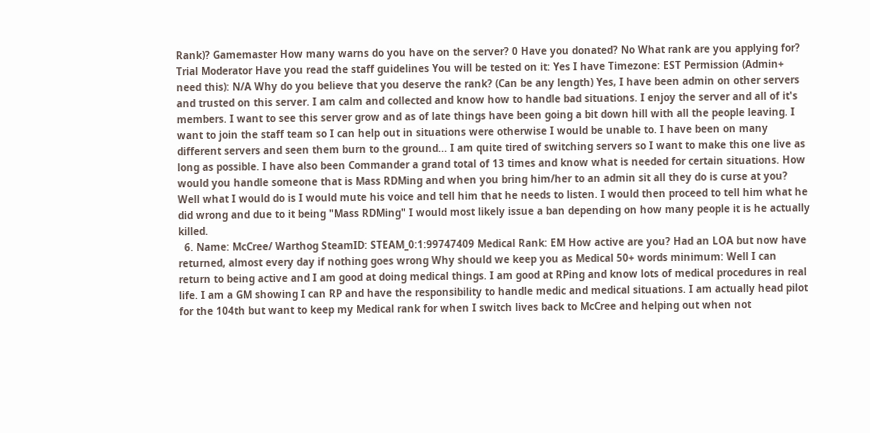Rank)? Gamemaster How many warns do you have on the server? 0 Have you donated? No What rank are you applying for? Trial Moderator Have you read the staff guidelines You will be tested on it: Yes I have Timezone: EST Permission (Admin+ need this): N/A Why do you believe that you deserve the rank? (Can be any length) Yes, I have been admin on other servers and trusted on this server. I am calm and collected and know how to handle bad situations. I enjoy the server and all of it's members. I want to see this server grow and as of late things have been going a bit down hill with all the people leaving. I want to join the staff team so I can help out in situations were otherwise I would be unable to. I have been on many different servers and seen them burn to the ground... I am quite tired of switching servers so I want to make this one live as long as possible. I have also been Commander a grand total of 13 times and know what is needed for certain situations. How would you handle someone that is Mass RDMing and when you bring him/her to an admin sit all they do is curse at you? Well what I would do is I would mute his voice and tell him that he needs to listen. I would then proceed to tell him what he did wrong and due to it being "Mass RDMing" I would most likely issue a ban depending on how many people it is he actually killed.
  6. Name: McCree/ Warthog SteamID: STEAM_0:1:99747409 Medical Rank: EM How active are you? Had an LOA but now have returned, almost every day if nothing goes wrong Why should we keep you as Medical 50+ words minimum: Well I can return to being active and I am good at doing medical things. I am good at RPing and know lots of medical procedures in real life. I am a GM showing I can RP and have the responsibility to handle medic and medical situations. I am actually head pilot for the 104th but want to keep my Medical rank for when I switch lives back to McCree and helping out when not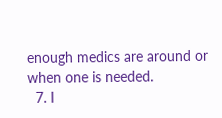enough medics are around or when one is needed.
  7. I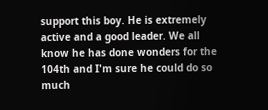support this boy. He is extremely active and a good leader. We all know he has done wonders for the 104th and I'm sure he could do so much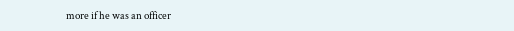more if he was an officer